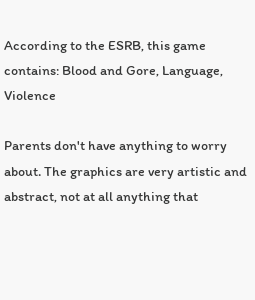According to the ESRB, this game contains: Blood and Gore, Language, Violence

Parents don't have anything to worry about. The graphics are very artistic and abstract, not at all anything that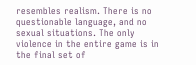resembles realism. There is no questionable language, and no sexual situations. The only violence in the entire game is in the final set of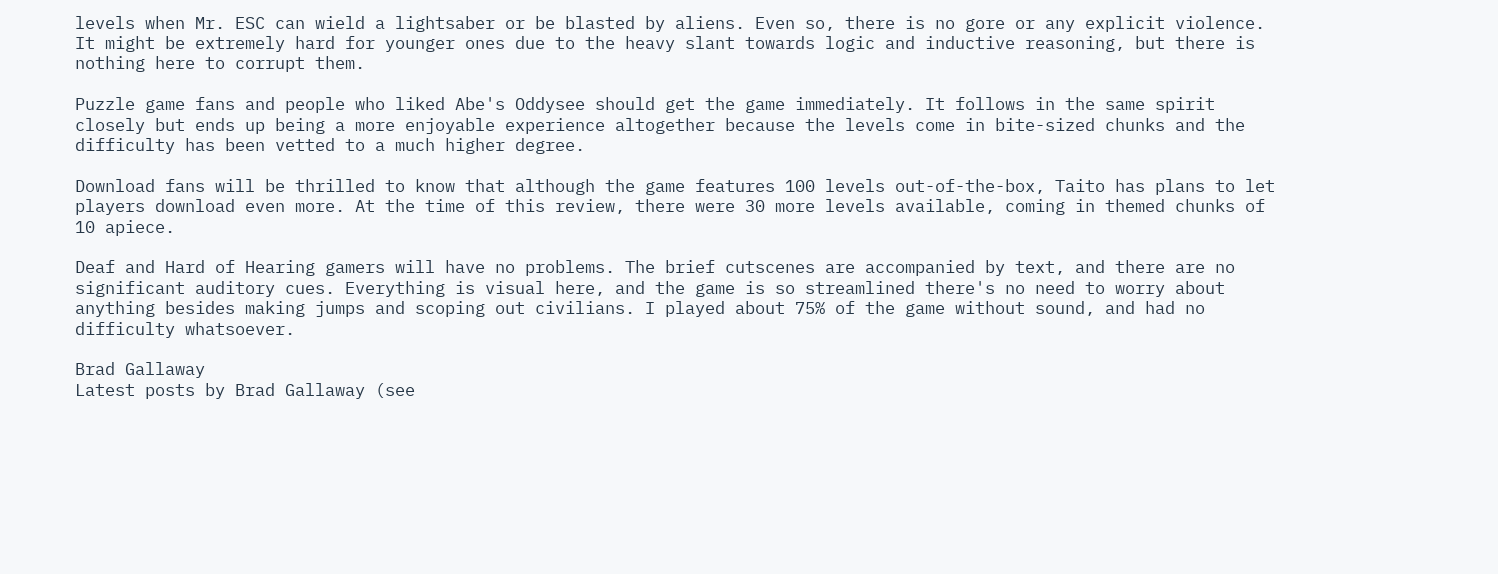levels when Mr. ESC can wield a lightsaber or be blasted by aliens. Even so, there is no gore or any explicit violence. It might be extremely hard for younger ones due to the heavy slant towards logic and inductive reasoning, but there is nothing here to corrupt them.

Puzzle game fans and people who liked Abe's Oddysee should get the game immediately. It follows in the same spirit closely but ends up being a more enjoyable experience altogether because the levels come in bite-sized chunks and the difficulty has been vetted to a much higher degree.

Download fans will be thrilled to know that although the game features 100 levels out-of-the-box, Taito has plans to let players download even more. At the time of this review, there were 30 more levels available, coming in themed chunks of 10 apiece.

Deaf and Hard of Hearing gamers will have no problems. The brief cutscenes are accompanied by text, and there are no significant auditory cues. Everything is visual here, and the game is so streamlined there's no need to worry about anything besides making jumps and scoping out civilians. I played about 75% of the game without sound, and had no difficulty whatsoever.

Brad Gallaway
Latest posts by Brad Gallaway (see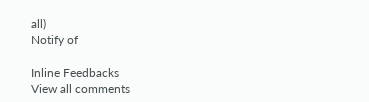all)
Notify of

Inline Feedbacks
View all comments